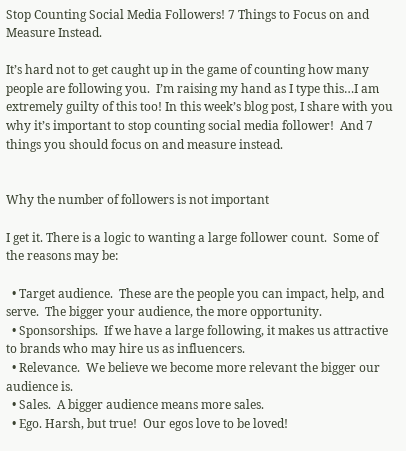Stop Counting Social Media Followers! 7 Things to Focus on and Measure Instead.

It’s hard not to get caught up in the game of counting how many people are following you.  I’m raising my hand as I type this…I am extremely guilty of this too! In this week’s blog post, I share with you why it’s important to stop counting social media follower!  And 7 things you should focus on and measure instead.


Why the number of followers is not important

I get it. There is a logic to wanting a large follower count.  Some of the reasons may be:

  • Target audience.  These are the people you can impact, help, and serve.  The bigger your audience, the more opportunity.
  • Sponsorships.  If we have a large following, it makes us attractive to brands who may hire us as influencers.
  • Relevance.  We believe we become more relevant the bigger our audience is.
  • Sales.  A bigger audience means more sales.
  • Ego. Harsh, but true!  Our egos love to be loved!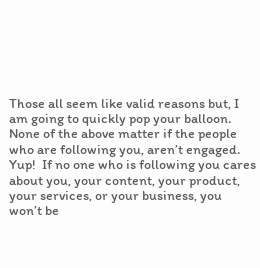Those all seem like valid reasons but, I am going to quickly pop your balloon.  None of the above matter if the people who are following you, aren’t engaged. Yup!  If no one who is following you cares about you, your content, your product, your services, or your business, you won’t be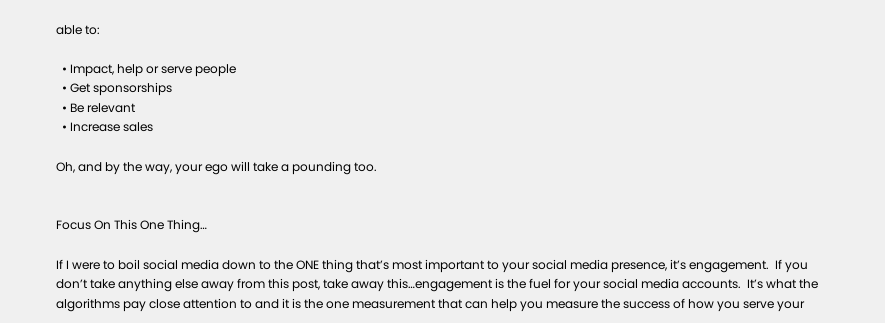able to:

  • Impact, help or serve people
  • Get sponsorships
  • Be relevant
  • Increase sales

Oh, and by the way, your ego will take a pounding too.


Focus On This One Thing…

If I were to boil social media down to the ONE thing that’s most important to your social media presence, it’s engagement.  If you don’t take anything else away from this post, take away this…engagement is the fuel for your social media accounts.  It’s what the algorithms pay close attention to and it is the one measurement that can help you measure the success of how you serve your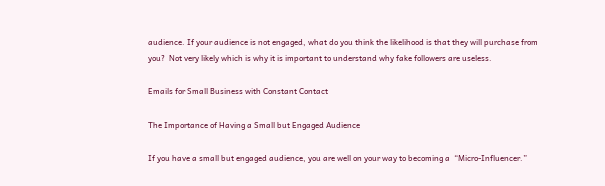audience. If your audience is not engaged, what do you think the likelihood is that they will purchase from you?  Not very likely which is why it is important to understand why fake followers are useless.

Emails for Small Business with Constant Contact

The Importance of Having a Small but Engaged Audience

If you have a small but engaged audience, you are well on your way to becoming a  “Micro-Influencer.”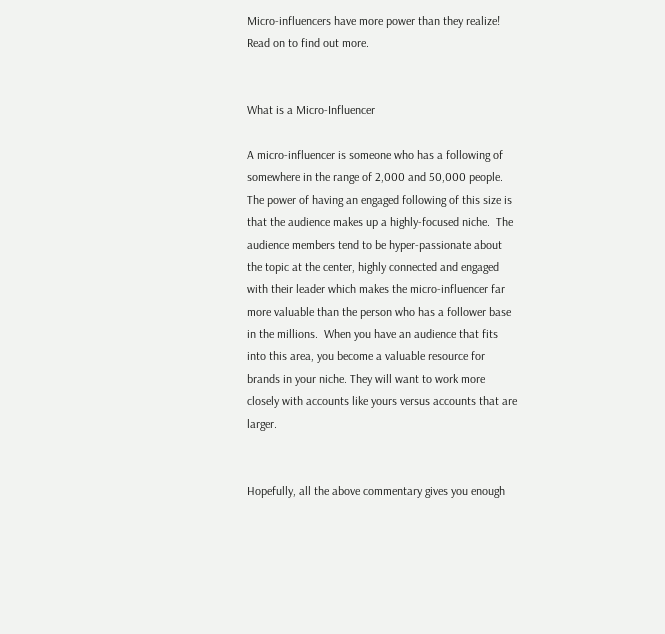Micro-influencers have more power than they realize! Read on to find out more.


What is a Micro-Influencer

A micro-influencer is someone who has a following of somewhere in the range of 2,000 and 50,000 people.  The power of having an engaged following of this size is that the audience makes up a highly-focused niche.  The audience members tend to be hyper-passionate about the topic at the center, highly connected and engaged with their leader which makes the micro-influencer far more valuable than the person who has a follower base in the millions.  When you have an audience that fits into this area, you become a valuable resource for brands in your niche. They will want to work more closely with accounts like yours versus accounts that are larger.


Hopefully, all the above commentary gives you enough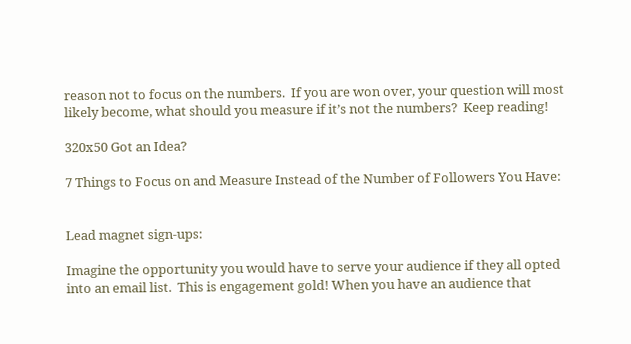reason not to focus on the numbers.  If you are won over, your question will most likely become, what should you measure if it’s not the numbers?  Keep reading!

320x50 Got an Idea?

7 Things to Focus on and Measure Instead of the Number of Followers You Have:


Lead magnet sign-ups:

Imagine the opportunity you would have to serve your audience if they all opted into an email list.  This is engagement gold! When you have an audience that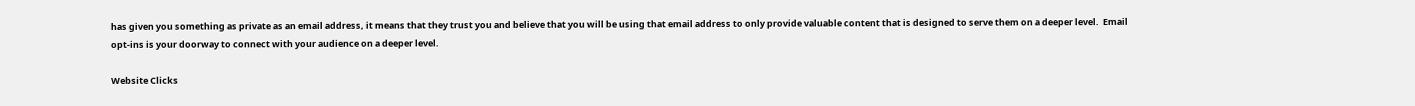has given you something as private as an email address, it means that they trust you and believe that you will be using that email address to only provide valuable content that is designed to serve them on a deeper level.  Email opt-ins is your doorway to connect with your audience on a deeper level.

Website Clicks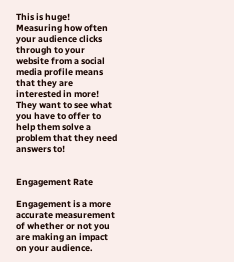This is huge!  Measuring how often your audience clicks through to your website from a social media profile means that they are interested in more!  They want to see what you have to offer to help them solve a problem that they need answers to!


Engagement Rate

Engagement is a more accurate measurement of whether or not you are making an impact on your audience.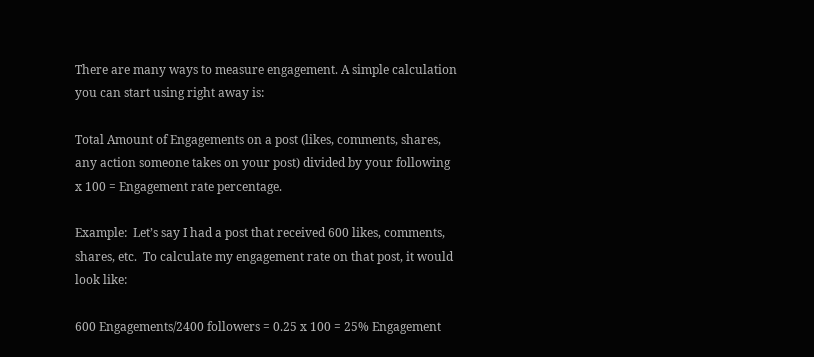There are many ways to measure engagement. A simple calculation you can start using right away is:

Total Amount of Engagements on a post (likes, comments, shares, any action someone takes on your post) divided by your following x 100 = Engagement rate percentage.

Example:  Let’s say I had a post that received 600 likes, comments, shares, etc.  To calculate my engagement rate on that post, it would look like:

600 Engagements/2400 followers = 0.25 x 100 = 25% Engagement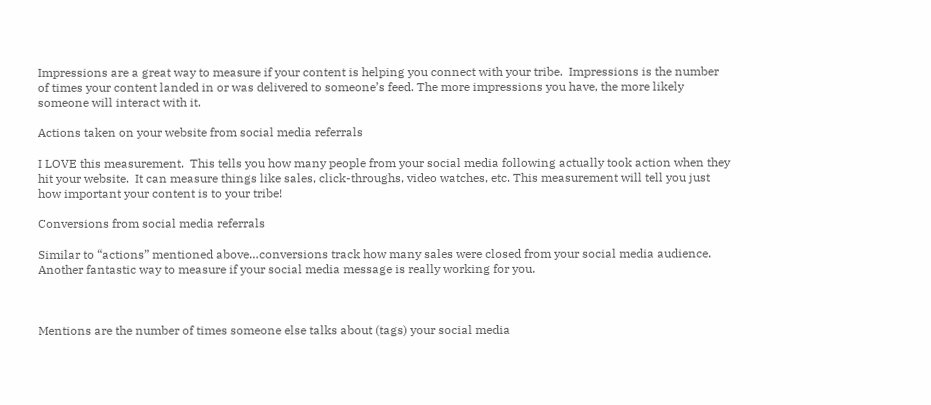Impressions are a great way to measure if your content is helping you connect with your tribe.  Impressions is the number of times your content landed in or was delivered to someone’s feed. The more impressions you have, the more likely someone will interact with it.

Actions taken on your website from social media referrals

I LOVE this measurement.  This tells you how many people from your social media following actually took action when they hit your website.  It can measure things like sales, click-throughs, video watches, etc. This measurement will tell you just how important your content is to your tribe!

Conversions from social media referrals

Similar to “actions” mentioned above…conversions track how many sales were closed from your social media audience.  Another fantastic way to measure if your social media message is really working for you.



Mentions are the number of times someone else talks about (tags) your social media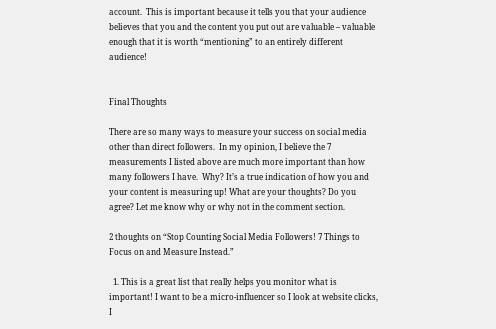account.  This is important because it tells you that your audience believes that you and the content you put out are valuable – valuable enough that it is worth “mentioning” to an entirely different audience!


Final Thoughts

There are so many ways to measure your success on social media other than direct followers.  In my opinion, I believe the 7 measurements I listed above are much more important than how many followers I have.  Why? It’s a true indication of how you and your content is measuring up! What are your thoughts? Do you agree? Let me know why or why not in the comment section.

2 thoughts on “Stop Counting Social Media Followers! 7 Things to Focus on and Measure Instead.”

  1. This is a great list that really helps you monitor what is important! I want to be a micro-influencer so I look at website clicks, I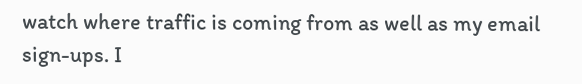watch where traffic is coming from as well as my email sign-ups. I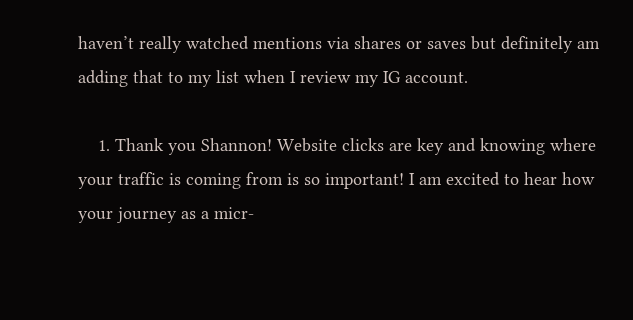haven’t really watched mentions via shares or saves but definitely am adding that to my list when I review my IG account.

    1. Thank you Shannon! Website clicks are key and knowing where your traffic is coming from is so important! I am excited to hear how your journey as a micr-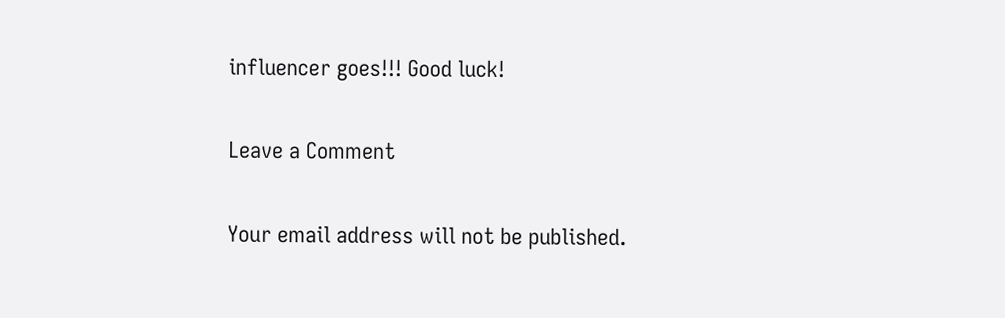influencer goes!!! Good luck!

Leave a Comment

Your email address will not be published.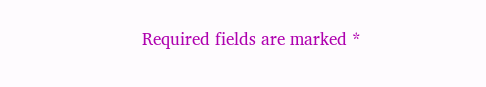Required fields are marked *